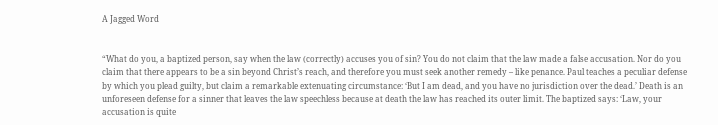A Jagged Word


“What do you, a baptized person, say when the law (correctly) accuses you of sin? You do not claim that the law made a false accusation. Nor do you claim that there appears to be a sin beyond Christ’s reach, and therefore you must seek another remedy – like penance. Paul teaches a peculiar defense by which you plead guilty, but claim a remarkable extenuating circumstance: ‘But I am dead, and you have no jurisdiction over the dead.’ Death is an unforeseen defense for a sinner that leaves the law speechless because at death the law has reached its outer limit. The baptized says: ‘Law, your accusation is quite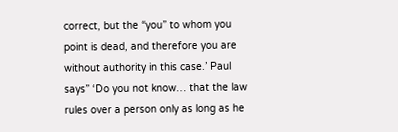correct, but the “you” to whom you point is dead, and therefore you are without authority in this case.’ Paul says” ‘Do you not know… that the law rules over a person only as long as he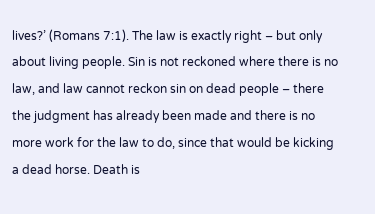lives?’ (Romans 7:1). The law is exactly right – but only about living people. Sin is not reckoned where there is no law, and law cannot reckon sin on dead people – there the judgment has already been made and there is no more work for the law to do, since that would be kicking a dead horse. Death is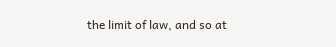the limit of law, and so at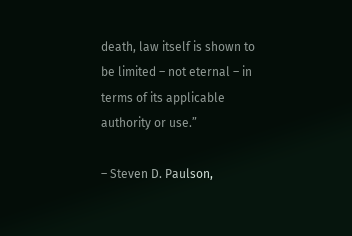death, law itself is shown to be limited – not eternal – in terms of its applicable authority or use.”

– Steven D. Paulson,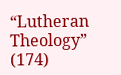“Lutheran Theology” (174)